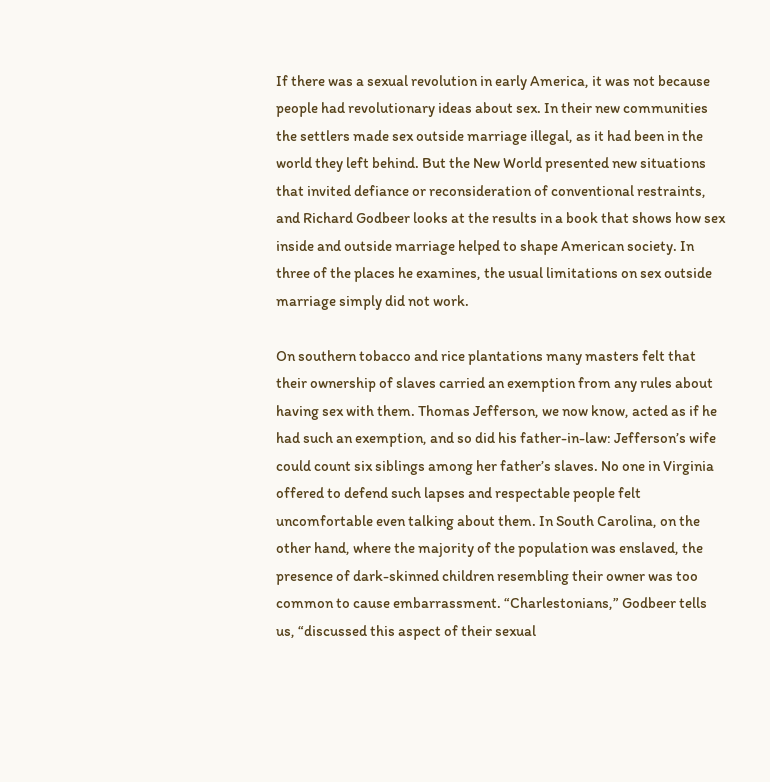If there was a sexual revolution in early America, it was not because people had revolutionary ideas about sex. In their new communities the settlers made sex outside marriage illegal, as it had been in the world they left behind. But the New World presented new situations that invited defiance or reconsideration of conventional restraints, and Richard Godbeer looks at the results in a book that shows how sex inside and outside marriage helped to shape American society. In three of the places he examines, the usual limitations on sex outside marriage simply did not work.

On southern tobacco and rice plantations many masters felt that their ownership of slaves carried an exemption from any rules about having sex with them. Thomas Jefferson, we now know, acted as if he had such an exemption, and so did his father-in-law: Jefferson’s wife could count six siblings among her father’s slaves. No one in Virginia offered to defend such lapses and respectable people felt uncomfortable even talking about them. In South Carolina, on the other hand, where the majority of the population was enslaved, the presence of dark-skinned children resembling their owner was too common to cause embarrassment. “Charlestonians,” Godbeer tells us, “discussed this aspect of their sexual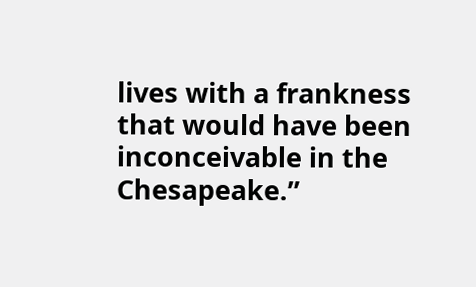lives with a frankness that would have been inconceivable in the Chesapeake.”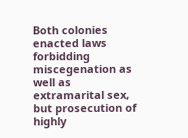Both colonies enacted laws forbidding miscegenation as well as extramarital sex, but prosecution of highly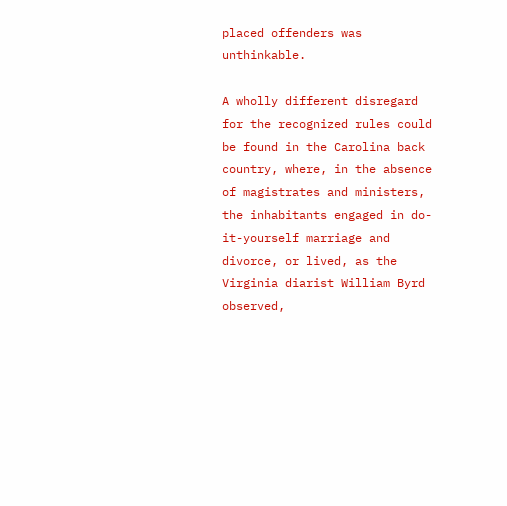placed offenders was unthinkable.

A wholly different disregard for the recognized rules could be found in the Carolina back country, where, in the absence of magistrates and ministers, the inhabitants engaged in do-it-yourself marriage and divorce, or lived, as the Virginia diarist William Byrd observed,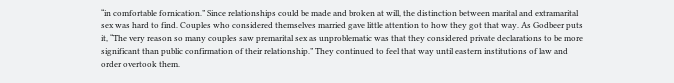“in comfortable fornication.” Since relationships could be made and broken at will, the distinction between marital and extramarital sex was hard to find. Couples who considered themselves married gave little attention to how they got that way. As Godbeer puts it, “The very reason so many couples saw premarital sex as unproblematic was that they considered private declarations to be more significant than public confirmation of their relationship.” They continued to feel that way until eastern institutions of law and order overtook them.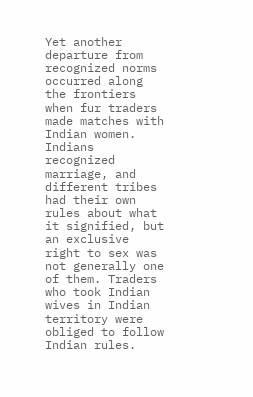Yet another departure from recognized norms occurred along the frontiers when fur traders made matches with Indian women. Indians recognized marriage, and different tribes had their own rules about what it signified, but an exclusive right to sex was not generally one of them. Traders who took Indian wives in Indian territory were obliged to follow Indian rules.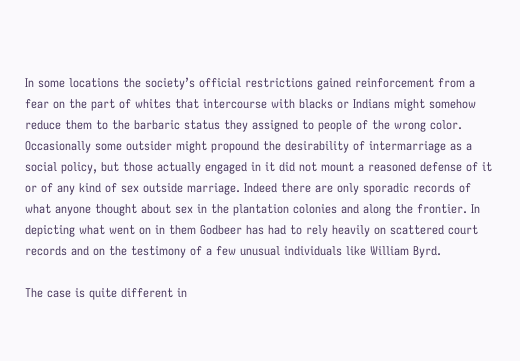In some locations the society’s official restrictions gained reinforcement from a fear on the part of whites that intercourse with blacks or Indians might somehow reduce them to the barbaric status they assigned to people of the wrong color. Occasionally some outsider might propound the desirability of intermarriage as a social policy, but those actually engaged in it did not mount a reasoned defense of it or of any kind of sex outside marriage. Indeed there are only sporadic records of what anyone thought about sex in the plantation colonies and along the frontier. In depicting what went on in them Godbeer has had to rely heavily on scattered court records and on the testimony of a few unusual individuals like William Byrd.

The case is quite different in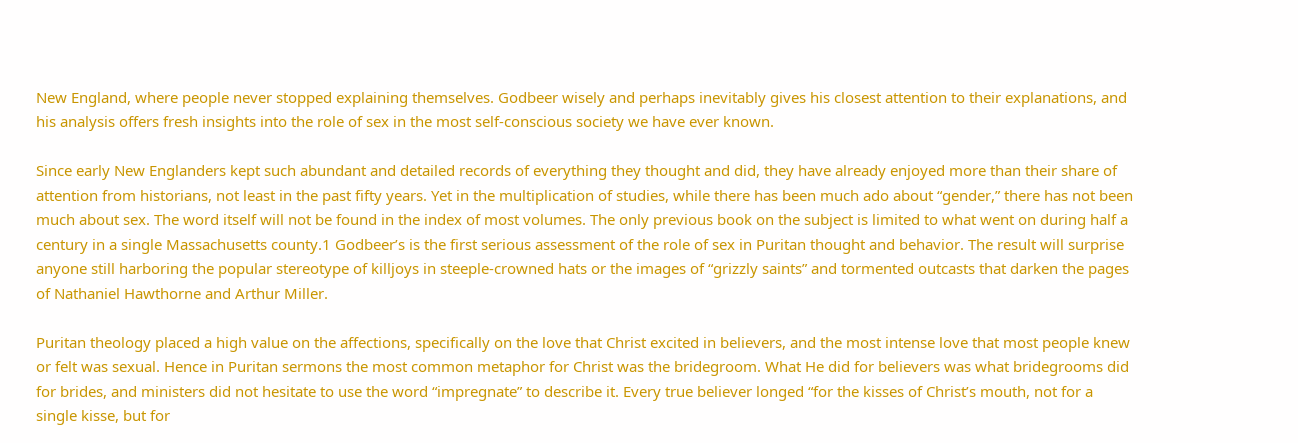New England, where people never stopped explaining themselves. Godbeer wisely and perhaps inevitably gives his closest attention to their explanations, and his analysis offers fresh insights into the role of sex in the most self-conscious society we have ever known.

Since early New Englanders kept such abundant and detailed records of everything they thought and did, they have already enjoyed more than their share of attention from historians, not least in the past fifty years. Yet in the multiplication of studies, while there has been much ado about “gender,” there has not been much about sex. The word itself will not be found in the index of most volumes. The only previous book on the subject is limited to what went on during half a century in a single Massachusetts county.1 Godbeer’s is the first serious assessment of the role of sex in Puritan thought and behavior. The result will surprise anyone still harboring the popular stereotype of killjoys in steeple-crowned hats or the images of “grizzly saints” and tormented outcasts that darken the pages of Nathaniel Hawthorne and Arthur Miller.

Puritan theology placed a high value on the affections, specifically on the love that Christ excited in believers, and the most intense love that most people knew or felt was sexual. Hence in Puritan sermons the most common metaphor for Christ was the bridegroom. What He did for believers was what bridegrooms did for brides, and ministers did not hesitate to use the word “impregnate” to describe it. Every true believer longed “for the kisses of Christ’s mouth, not for a single kisse, but for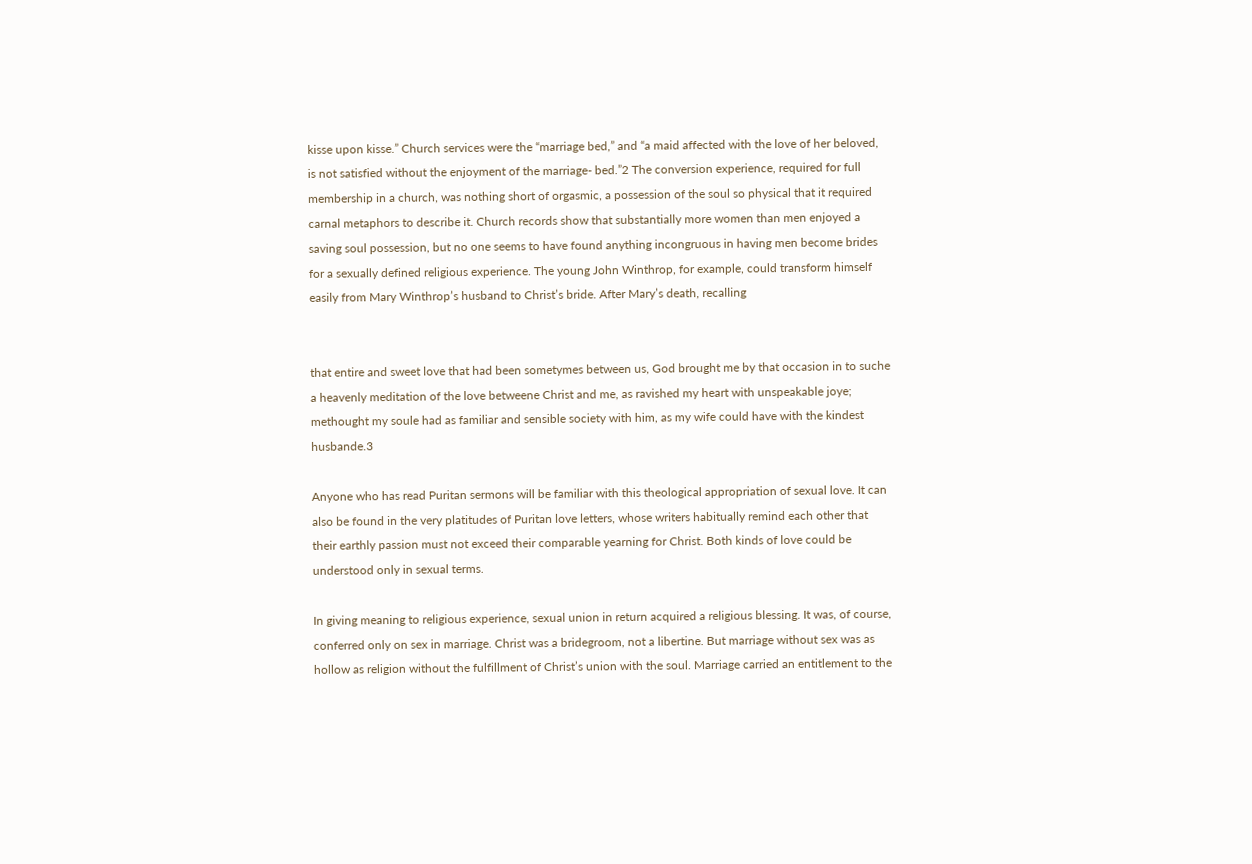kisse upon kisse.” Church services were the “marriage bed,” and “a maid affected with the love of her beloved, is not satisfied without the enjoyment of the marriage- bed.”2 The conversion experience, required for full membership in a church, was nothing short of orgasmic, a possession of the soul so physical that it required carnal metaphors to describe it. Church records show that substantially more women than men enjoyed a saving soul possession, but no one seems to have found anything incongruous in having men become brides for a sexually defined religious experience. The young John Winthrop, for example, could transform himself easily from Mary Winthrop’s husband to Christ’s bride. After Mary’s death, recalling


that entire and sweet love that had been sometymes between us, God brought me by that occasion in to suche a heavenly meditation of the love betweene Christ and me, as ravished my heart with unspeakable joye; methought my soule had as familiar and sensible society with him, as my wife could have with the kindest husbande.3

Anyone who has read Puritan sermons will be familiar with this theological appropriation of sexual love. It can also be found in the very platitudes of Puritan love letters, whose writers habitually remind each other that their earthly passion must not exceed their comparable yearning for Christ. Both kinds of love could be understood only in sexual terms.

In giving meaning to religious experience, sexual union in return acquired a religious blessing. It was, of course, conferred only on sex in marriage. Christ was a bridegroom, not a libertine. But marriage without sex was as hollow as religion without the fulfillment of Christ’s union with the soul. Marriage carried an entitlement to the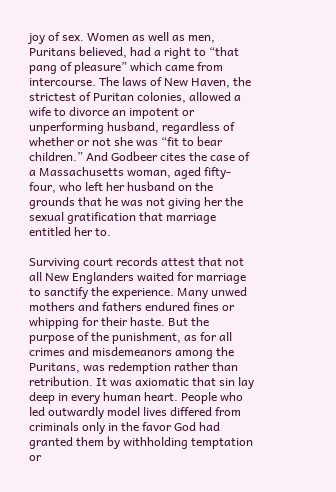joy of sex. Women as well as men, Puritans believed, had a right to “that pang of pleasure” which came from intercourse. The laws of New Haven, the strictest of Puritan colonies, allowed a wife to divorce an impotent or unperforming husband, regardless of whether or not she was “fit to bear children.” And Godbeer cites the case of a Massachusetts woman, aged fifty-four, who left her husband on the grounds that he was not giving her the sexual gratification that marriage entitled her to.

Surviving court records attest that not all New Englanders waited for marriage to sanctify the experience. Many unwed mothers and fathers endured fines or whipping for their haste. But the purpose of the punishment, as for all crimes and misdemeanors among the Puritans, was redemption rather than retribution. It was axiomatic that sin lay deep in every human heart. People who led outwardly model lives differed from criminals only in the favor God had granted them by withholding temptation or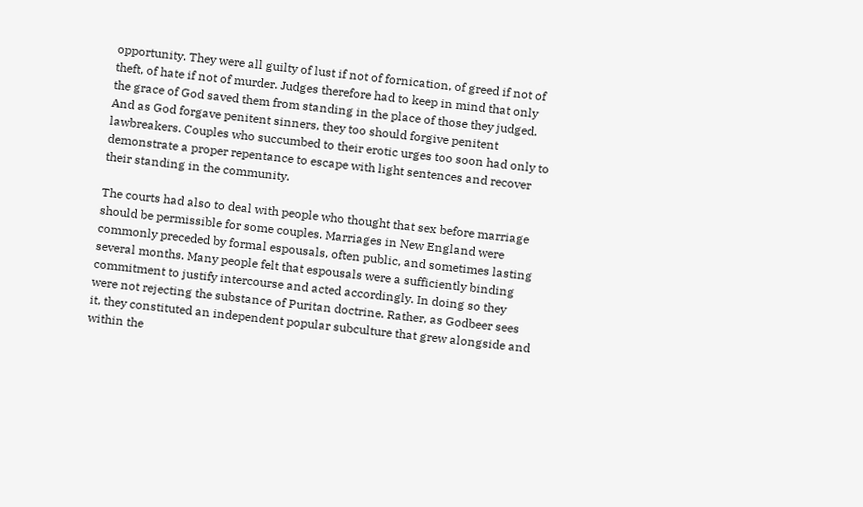opportunity. They were all guilty of lust if not of fornication, of greed if not of theft, of hate if not of murder. Judges therefore had to keep in mind that only the grace of God saved them from standing in the place of those they judged. And as God forgave penitent sinners, they too should forgive penitent lawbreakers. Couples who succumbed to their erotic urges too soon had only to demonstrate a proper repentance to escape with light sentences and recover their standing in the community.

The courts had also to deal with people who thought that sex before marriage should be permissible for some couples. Marriages in New England were commonly preceded by formal espousals, often public, and sometimes lasting several months. Many people felt that espousals were a sufficiently binding commitment to justify intercourse and acted accordingly. In doing so they were not rejecting the substance of Puritan doctrine. Rather, as Godbeer sees it, they constituted an independent popular subculture that grew alongside and within the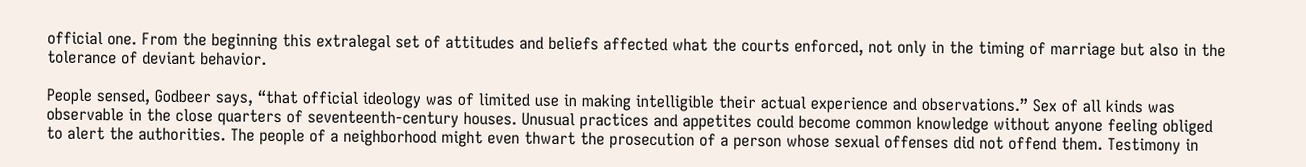official one. From the beginning this extralegal set of attitudes and beliefs affected what the courts enforced, not only in the timing of marriage but also in the tolerance of deviant behavior.

People sensed, Godbeer says, “that official ideology was of limited use in making intelligible their actual experience and observations.” Sex of all kinds was observable in the close quarters of seventeenth-century houses. Unusual practices and appetites could become common knowledge without anyone feeling obliged to alert the authorities. The people of a neighborhood might even thwart the prosecution of a person whose sexual offenses did not offend them. Testimony in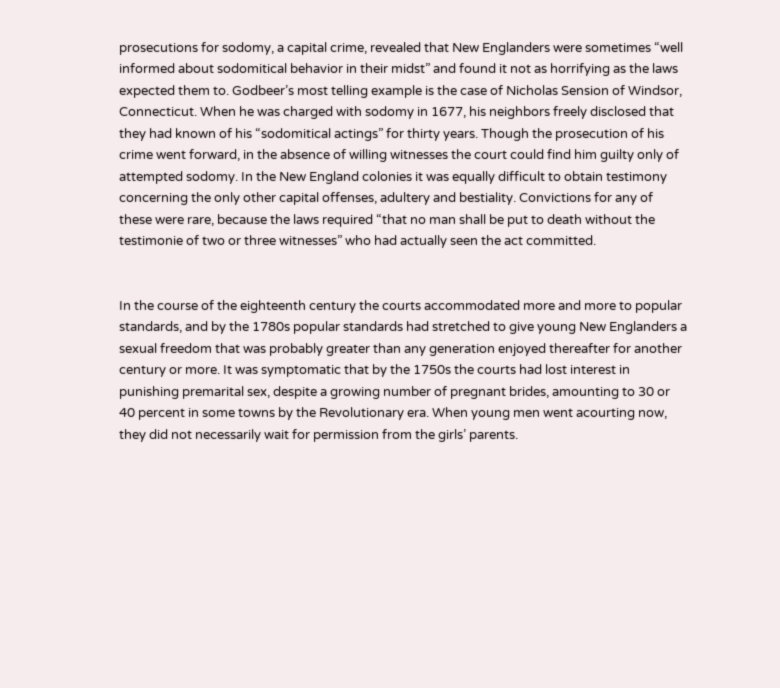prosecutions for sodomy, a capital crime, revealed that New Englanders were sometimes “well informed about sodomitical behavior in their midst” and found it not as horrifying as the laws expected them to. Godbeer’s most telling example is the case of Nicholas Sension of Windsor, Connecticut. When he was charged with sodomy in 1677, his neighbors freely disclosed that they had known of his “sodomitical actings” for thirty years. Though the prosecution of his crime went forward, in the absence of willing witnesses the court could find him guilty only of attempted sodomy. In the New England colonies it was equally difficult to obtain testimony concerning the only other capital offenses, adultery and bestiality. Convictions for any of these were rare, because the laws required “that no man shall be put to death without the testimonie of two or three witnesses” who had actually seen the act committed.


In the course of the eighteenth century the courts accommodated more and more to popular standards, and by the 1780s popular standards had stretched to give young New Englanders a sexual freedom that was probably greater than any generation enjoyed thereafter for another century or more. It was symptomatic that by the 1750s the courts had lost interest in punishing premarital sex, despite a growing number of pregnant brides, amounting to 30 or 40 percent in some towns by the Revolutionary era. When young men went acourting now, they did not necessarily wait for permission from the girls’ parents.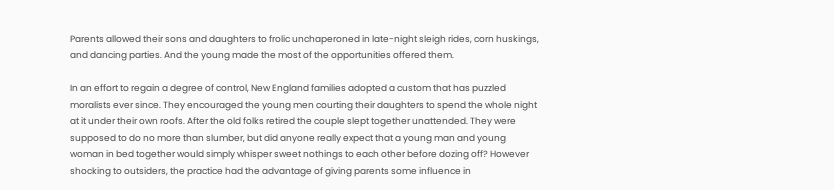Parents allowed their sons and daughters to frolic unchaperoned in late-night sleigh rides, corn huskings, and dancing parties. And the young made the most of the opportunities offered them.

In an effort to regain a degree of control, New England families adopted a custom that has puzzled moralists ever since. They encouraged the young men courting their daughters to spend the whole night at it under their own roofs. After the old folks retired the couple slept together unattended. They were supposed to do no more than slumber, but did anyone really expect that a young man and young woman in bed together would simply whisper sweet nothings to each other before dozing off? However shocking to outsiders, the practice had the advantage of giving parents some influence in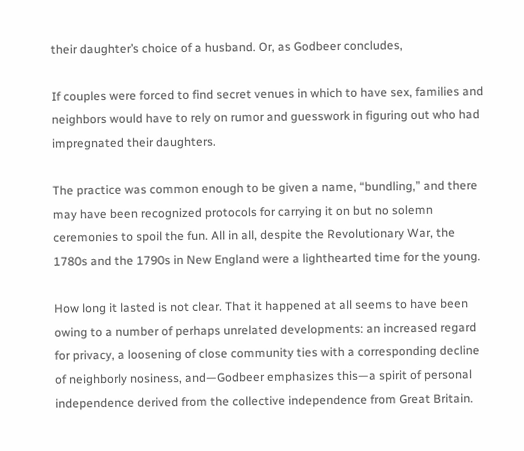their daughter’s choice of a husband. Or, as Godbeer concludes,

If couples were forced to find secret venues in which to have sex, families and neighbors would have to rely on rumor and guesswork in figuring out who had impregnated their daughters.

The practice was common enough to be given a name, “bundling,” and there may have been recognized protocols for carrying it on but no solemn ceremonies to spoil the fun. All in all, despite the Revolutionary War, the 1780s and the 1790s in New England were a lighthearted time for the young.

How long it lasted is not clear. That it happened at all seems to have been owing to a number of perhaps unrelated developments: an increased regard for privacy, a loosening of close community ties with a corresponding decline of neighborly nosiness, and—Godbeer emphasizes this—a spirit of personal independence derived from the collective independence from Great Britain.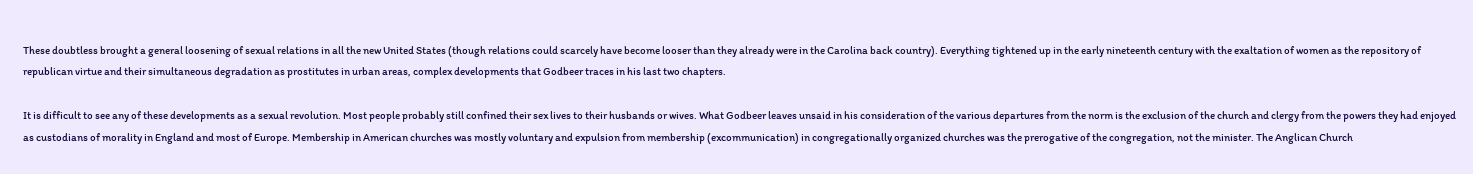These doubtless brought a general loosening of sexual relations in all the new United States (though relations could scarcely have become looser than they already were in the Carolina back country). Everything tightened up in the early nineteenth century with the exaltation of women as the repository of republican virtue and their simultaneous degradation as prostitutes in urban areas, complex developments that Godbeer traces in his last two chapters.

It is difficult to see any of these developments as a sexual revolution. Most people probably still confined their sex lives to their husbands or wives. What Godbeer leaves unsaid in his consideration of the various departures from the norm is the exclusion of the church and clergy from the powers they had enjoyed as custodians of morality in England and most of Europe. Membership in American churches was mostly voluntary and expulsion from membership (excommunication) in congregationally organized churches was the prerogative of the congregation, not the minister. The Anglican Church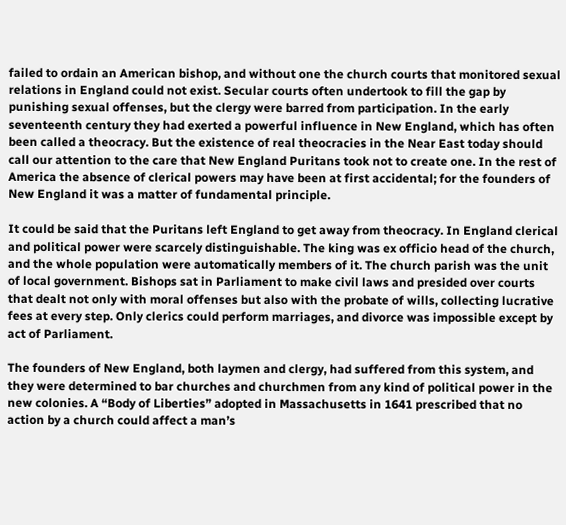failed to ordain an American bishop, and without one the church courts that monitored sexual relations in England could not exist. Secular courts often undertook to fill the gap by punishing sexual offenses, but the clergy were barred from participation. In the early seventeenth century they had exerted a powerful influence in New England, which has often been called a theocracy. But the existence of real theocracies in the Near East today should call our attention to the care that New England Puritans took not to create one. In the rest of America the absence of clerical powers may have been at first accidental; for the founders of New England it was a matter of fundamental principle.

It could be said that the Puritans left England to get away from theocracy. In England clerical and political power were scarcely distinguishable. The king was ex officio head of the church, and the whole population were automatically members of it. The church parish was the unit of local government. Bishops sat in Parliament to make civil laws and presided over courts that dealt not only with moral offenses but also with the probate of wills, collecting lucrative fees at every step. Only clerics could perform marriages, and divorce was impossible except by act of Parliament.

The founders of New England, both laymen and clergy, had suffered from this system, and they were determined to bar churches and churchmen from any kind of political power in the new colonies. A “Body of Liberties” adopted in Massachusetts in 1641 prescribed that no action by a church could affect a man’s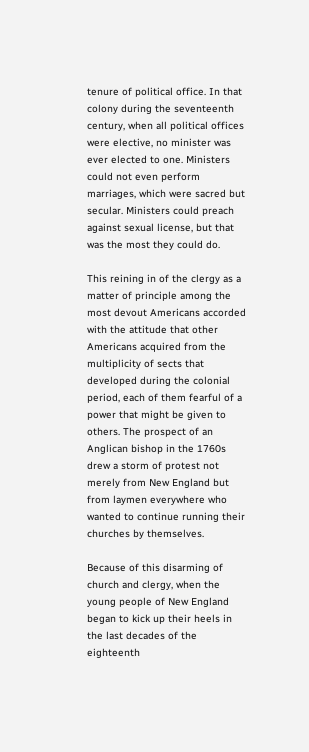tenure of political office. In that colony during the seventeenth century, when all political offices were elective, no minister was ever elected to one. Ministers could not even perform marriages, which were sacred but secular. Ministers could preach against sexual license, but that was the most they could do.

This reining in of the clergy as a matter of principle among the most devout Americans accorded with the attitude that other Americans acquired from the multiplicity of sects that developed during the colonial period, each of them fearful of a power that might be given to others. The prospect of an Anglican bishop in the 1760s drew a storm of protest not merely from New England but from laymen everywhere who wanted to continue running their churches by themselves.

Because of this disarming of church and clergy, when the young people of New England began to kick up their heels in the last decades of the eighteenth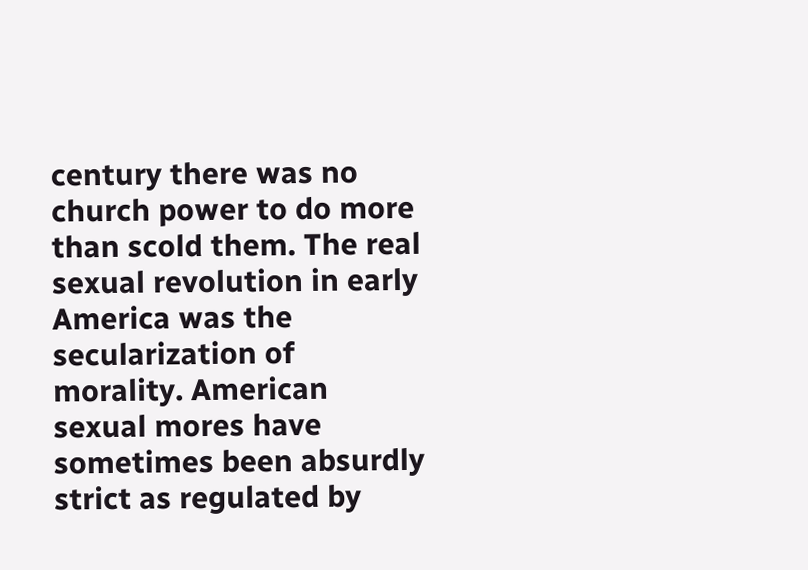century there was no church power to do more than scold them. The real sexual revolution in early America was the secularization of morality. American sexual mores have sometimes been absurdly strict as regulated by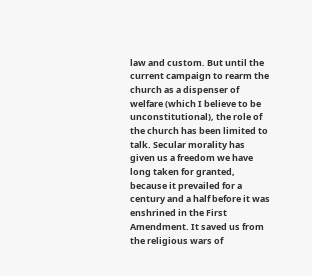law and custom. But until the current campaign to rearm the church as a dispenser of welfare (which I believe to be unconstitutional), the role of the church has been limited to talk. Secular morality has given us a freedom we have long taken for granted, because it prevailed for a century and a half before it was enshrined in the First Amendment. It saved us from the religious wars of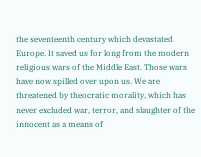the seventeenth century which devastated Europe. It saved us for long from the modern religious wars of the Middle East. Those wars have now spilled over upon us. We are threatened by theocratic morality, which has never excluded war, terror, and slaughter of the innocent as a means of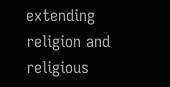extending religion and religious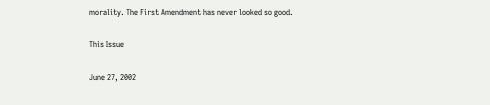morality. The First Amendment has never looked so good.

This Issue

June 27, 2002